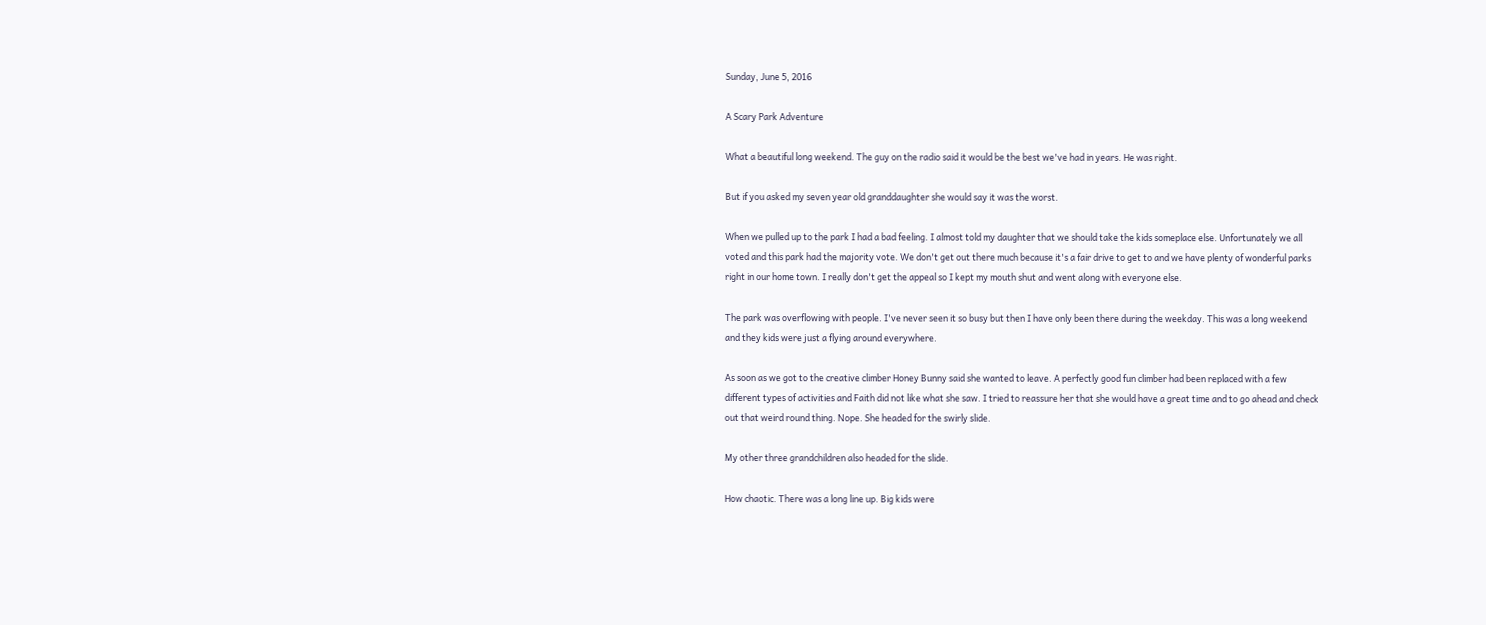Sunday, June 5, 2016

A Scary Park Adventure

What a beautiful long weekend. The guy on the radio said it would be the best we've had in years. He was right.

But if you asked my seven year old granddaughter she would say it was the worst.

When we pulled up to the park I had a bad feeling. I almost told my daughter that we should take the kids someplace else. Unfortunately we all voted and this park had the majority vote. We don't get out there much because it's a fair drive to get to and we have plenty of wonderful parks right in our home town. I really don't get the appeal so I kept my mouth shut and went along with everyone else.

The park was overflowing with people. I've never seen it so busy but then I have only been there during the weekday. This was a long weekend and they kids were just a flying around everywhere.

As soon as we got to the creative climber Honey Bunny said she wanted to leave. A perfectly good fun climber had been replaced with a few different types of activities and Faith did not like what she saw. I tried to reassure her that she would have a great time and to go ahead and check out that weird round thing. Nope. She headed for the swirly slide.

My other three grandchildren also headed for the slide.

How chaotic. There was a long line up. Big kids were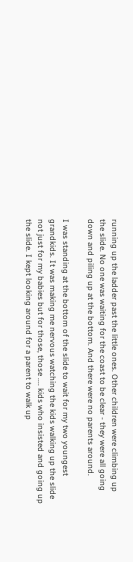running up the ladder past the little ones. Other children were climbing up the slide. No one was waiting for the coast to be clear - they were all going down and piling up at the bottom. And there were no parents around.

I was standing at the bottom of the slide to wait for my two youngest grandkids. It was making me nervous watching the kids walking up the slide not just for my babies but for those, those .... kids who insisted and going up the slide. I kept looking around for a parent to walk up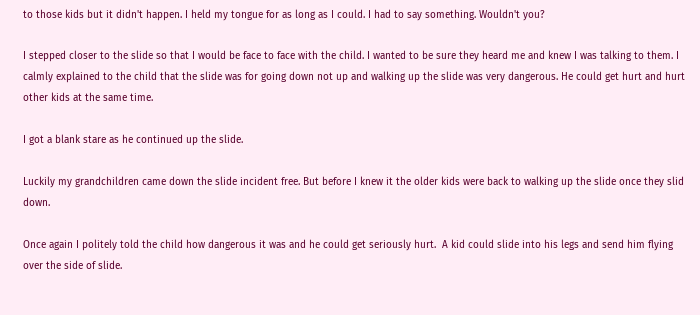to those kids but it didn't happen. I held my tongue for as long as I could. I had to say something. Wouldn't you?

I stepped closer to the slide so that I would be face to face with the child. I wanted to be sure they heard me and knew I was talking to them. I calmly explained to the child that the slide was for going down not up and walking up the slide was very dangerous. He could get hurt and hurt other kids at the same time.

I got a blank stare as he continued up the slide.

Luckily my grandchildren came down the slide incident free. But before I knew it the older kids were back to walking up the slide once they slid down.

Once again I politely told the child how dangerous it was and he could get seriously hurt.  A kid could slide into his legs and send him flying over the side of slide.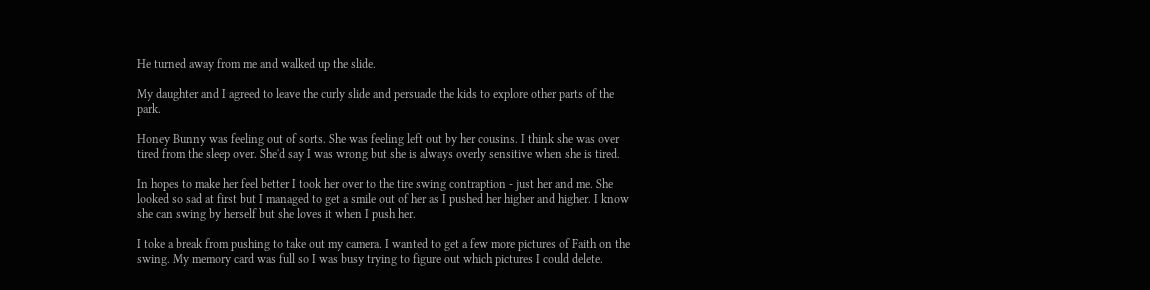He turned away from me and walked up the slide.

My daughter and I agreed to leave the curly slide and persuade the kids to explore other parts of the park.

Honey Bunny was feeling out of sorts. She was feeling left out by her cousins. I think she was over tired from the sleep over. She'd say I was wrong but she is always overly sensitive when she is tired.

In hopes to make her feel better I took her over to the tire swing contraption - just her and me. She looked so sad at first but I managed to get a smile out of her as I pushed her higher and higher. I know she can swing by herself but she loves it when I push her.

I toke a break from pushing to take out my camera. I wanted to get a few more pictures of Faith on the swing. My memory card was full so I was busy trying to figure out which pictures I could delete.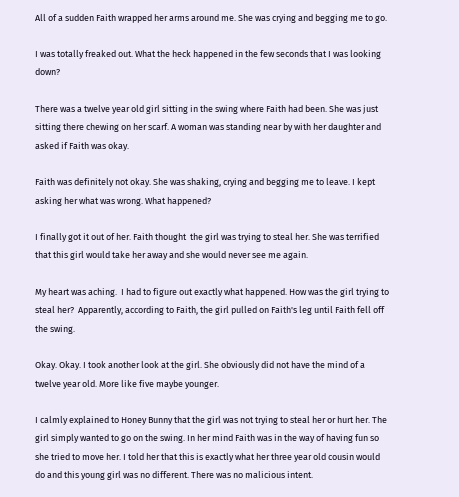All of a sudden Faith wrapped her arms around me. She was crying and begging me to go.

I was totally freaked out. What the heck happened in the few seconds that I was looking down?

There was a twelve year old girl sitting in the swing where Faith had been. She was just sitting there chewing on her scarf. A woman was standing near by with her daughter and asked if Faith was okay.

Faith was definitely not okay. She was shaking, crying and begging me to leave. I kept asking her what was wrong. What happened?

I finally got it out of her. Faith thought  the girl was trying to steal her. She was terrified that this girl would take her away and she would never see me again.

My heart was aching.  I had to figure out exactly what happened. How was the girl trying to steal her?  Apparently, according to Faith, the girl pulled on Faith's leg until Faith fell off the swing.

Okay. Okay. I took another look at the girl. She obviously did not have the mind of a twelve year old. More like five maybe younger.

I calmly explained to Honey Bunny that the girl was not trying to steal her or hurt her. The girl simply wanted to go on the swing. In her mind Faith was in the way of having fun so she tried to move her. I told her that this is exactly what her three year old cousin would do and this young girl was no different. There was no malicious intent.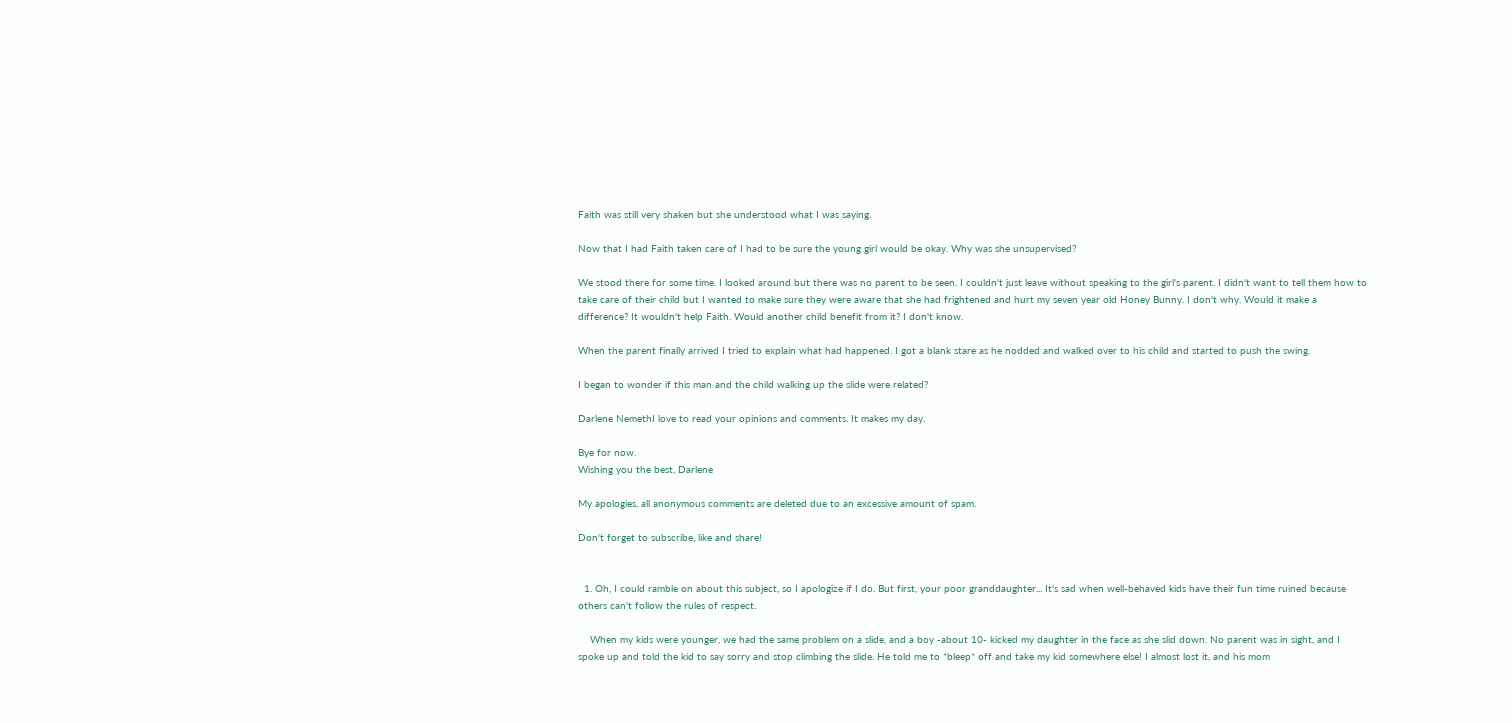Faith was still very shaken but she understood what I was saying.

Now that I had Faith taken care of I had to be sure the young girl would be okay. Why was she unsupervised?

We stood there for some time. I looked around but there was no parent to be seen. I couldn't just leave without speaking to the girl's parent. I didn't want to tell them how to take care of their child but I wanted to make sure they were aware that she had frightened and hurt my seven year old Honey Bunny. I don't why. Would it make a difference? It wouldn't help Faith. Would another child benefit from it? I don't know.

When the parent finally arrived I tried to explain what had happened. I got a blank stare as he nodded and walked over to his child and started to push the swing.

I began to wonder if this man and the child walking up the slide were related?

Darlene NemethI love to read your opinions and comments. It makes my day.

Bye for now.
Wishing you the best, Darlene

My apologies, all anonymous comments are deleted due to an excessive amount of spam.

Don't forget to subscribe, like and share!


  1. Oh, I could ramble on about this subject, so I apologize if I do. But first, your poor granddaughter... It's sad when well-behaved kids have their fun time ruined because others can't follow the rules of respect.

    When my kids were younger, we had the same problem on a slide, and a boy -about 10- kicked my daughter in the face as she slid down. No parent was in sight, and I spoke up and told the kid to say sorry and stop climbing the slide. He told me to *bleep* off and take my kid somewhere else! I almost lost it, and his mom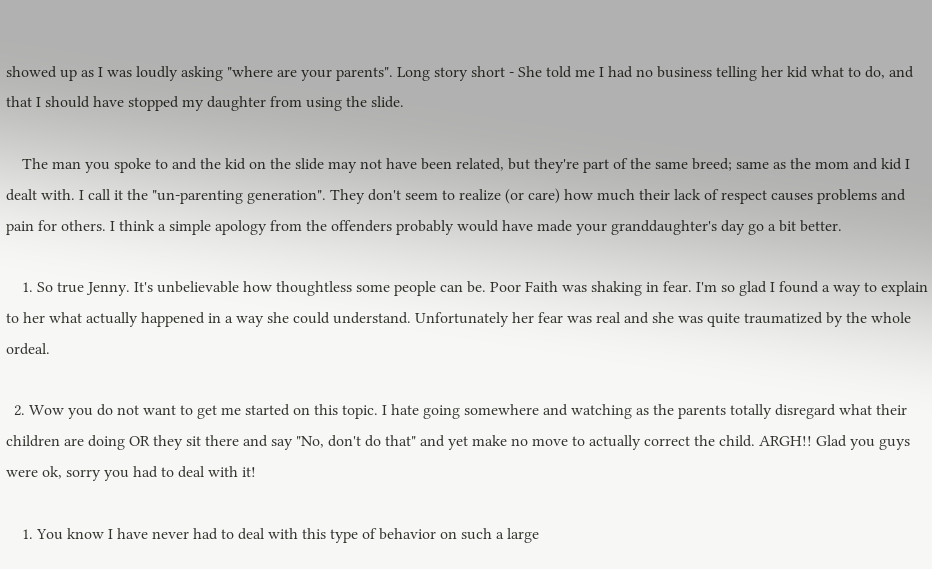showed up as I was loudly asking "where are your parents". Long story short - She told me I had no business telling her kid what to do, and that I should have stopped my daughter from using the slide.

    The man you spoke to and the kid on the slide may not have been related, but they're part of the same breed; same as the mom and kid I dealt with. I call it the "un-parenting generation". They don't seem to realize (or care) how much their lack of respect causes problems and pain for others. I think a simple apology from the offenders probably would have made your granddaughter's day go a bit better.

    1. So true Jenny. It's unbelievable how thoughtless some people can be. Poor Faith was shaking in fear. I'm so glad I found a way to explain to her what actually happened in a way she could understand. Unfortunately her fear was real and she was quite traumatized by the whole ordeal.

  2. Wow you do not want to get me started on this topic. I hate going somewhere and watching as the parents totally disregard what their children are doing OR they sit there and say "No, don't do that" and yet make no move to actually correct the child. ARGH!! Glad you guys were ok, sorry you had to deal with it!

    1. You know I have never had to deal with this type of behavior on such a large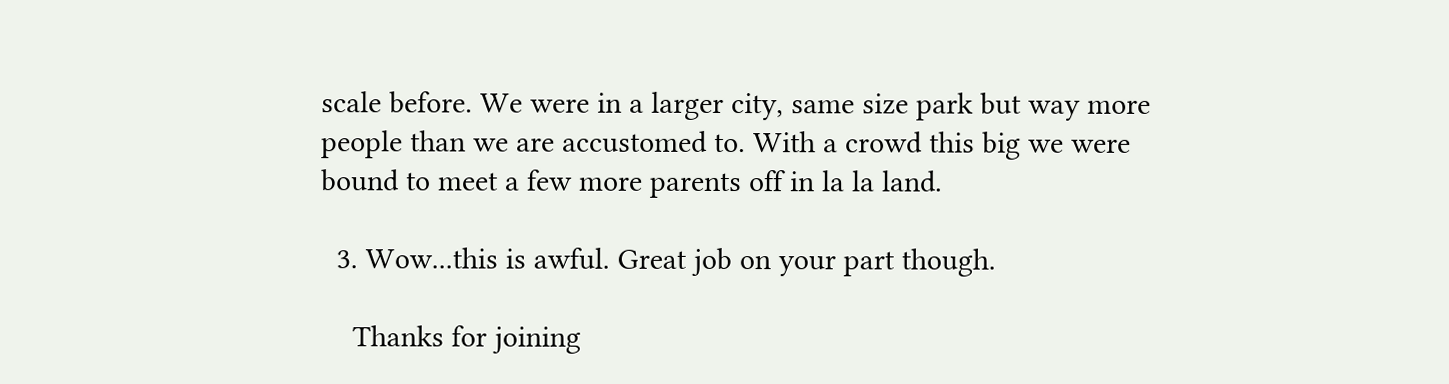scale before. We were in a larger city, same size park but way more people than we are accustomed to. With a crowd this big we were bound to meet a few more parents off in la la land.

  3. Wow...this is awful. Great job on your part though.

    Thanks for joining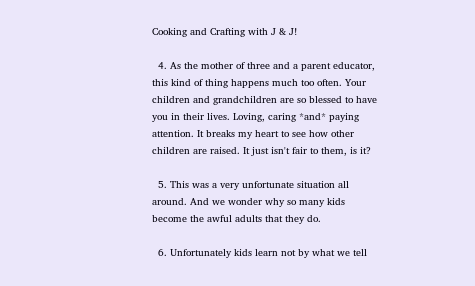Cooking and Crafting with J & J!

  4. As the mother of three and a parent educator, this kind of thing happens much too often. Your children and grandchildren are so blessed to have you in their lives. Loving, caring *and* paying attention. It breaks my heart to see how other children are raised. It just isn't fair to them, is it?

  5. This was a very unfortunate situation all around. And we wonder why so many kids become the awful adults that they do.

  6. Unfortunately kids learn not by what we tell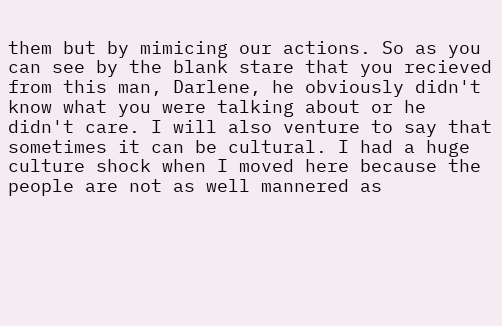them but by mimicing our actions. So as you can see by the blank stare that you recieved from this man, Darlene, he obviously didn't know what you were talking about or he didn't care. I will also venture to say that sometimes it can be cultural. I had a huge culture shock when I moved here because the people are not as well mannered as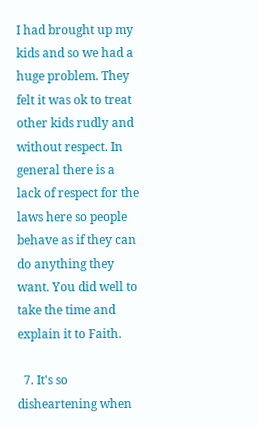I had brought up my kids and so we had a huge problem. They felt it was ok to treat other kids rudly and without respect. In general there is a lack of respect for the laws here so people behave as if they can do anything they want. You did well to take the time and explain it to Faith.

  7. It's so disheartening when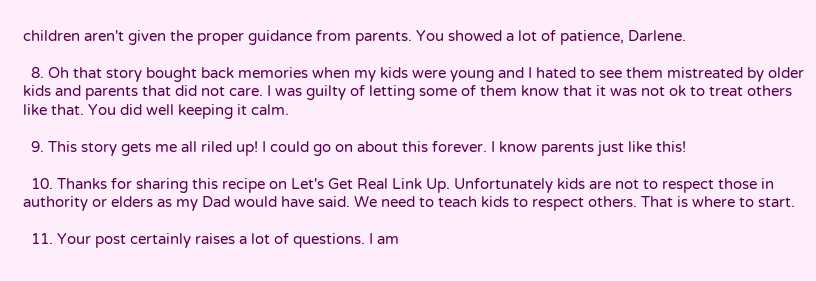children aren't given the proper guidance from parents. You showed a lot of patience, Darlene.

  8. Oh that story bought back memories when my kids were young and I hated to see them mistreated by older kids and parents that did not care. I was guilty of letting some of them know that it was not ok to treat others like that. You did well keeping it calm.

  9. This story gets me all riled up! I could go on about this forever. I know parents just like this!

  10. Thanks for sharing this recipe on Let's Get Real Link Up. Unfortunately kids are not to respect those in authority or elders as my Dad would have said. We need to teach kids to respect others. That is where to start.

  11. Your post certainly raises a lot of questions. I am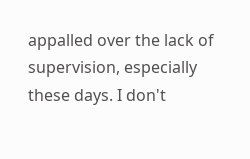appalled over the lack of supervision, especially these days. I don't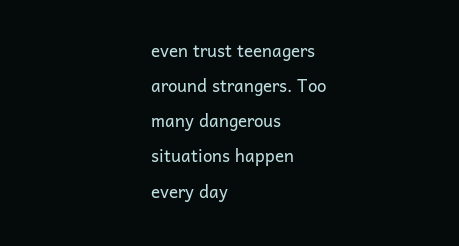even trust teenagers around strangers. Too many dangerous situations happen every day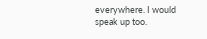everywhere. I would speak up too.